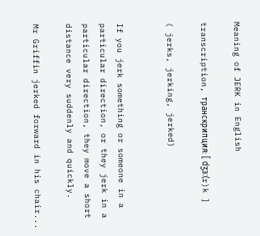Meaning of JERK in English

transcription, транскрипция: [ dʒɜ:(r)k ]

( jerks, jerking, jerked)


If you jerk something or someone in a particular direction, or they jerk in a particular direction, they move a short distance very suddenly and quickly.

Mr Griffin jerked forward in his chair...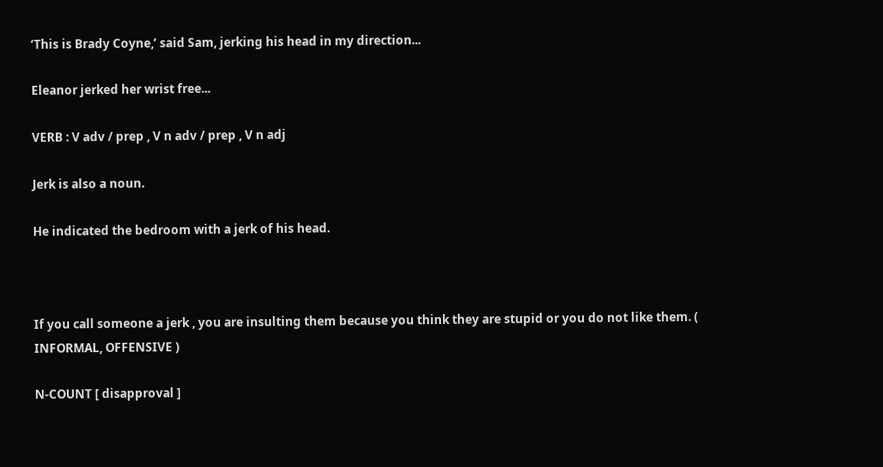‘This is Brady Coyne,’ said Sam, jerking his head in my direction...

Eleanor jerked her wrist free...

VERB : V adv / prep , V n adv / prep , V n adj

Jerk is also a noun.

He indicated the bedroom with a jerk of his head.



If you call someone a jerk , you are insulting them because you think they are stupid or you do not like them. ( INFORMAL, OFFENSIVE )

N-COUNT [ disapproval ]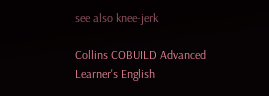see also knee-jerk

Collins COBUILD Advanced Learner's English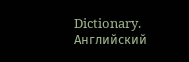Dictionary.      Английский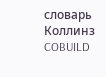словарь Коллинз COBUILD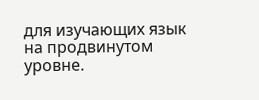для изучающих язык на продвинутом уровне.